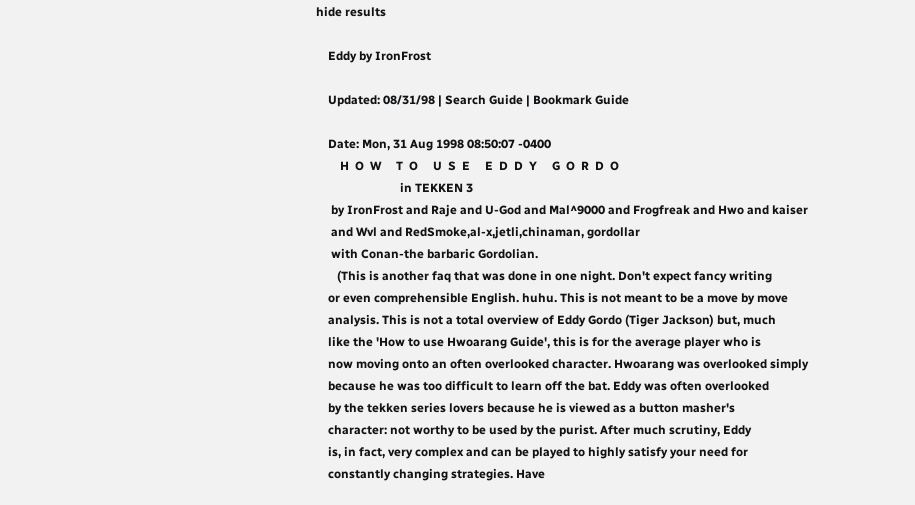hide results

    Eddy by IronFrost

    Updated: 08/31/98 | Search Guide | Bookmark Guide

    Date: Mon, 31 Aug 1998 08:50:07 -0400
        H  O  W     T  O     U  S  E     E  D  D  Y     G  O  R  D  O
                            in TEKKEN 3
     by IronFrost and Raje and U-God and Mal^9000 and Frogfreak and Hwo and kaiser
     and Wvl and RedSmoke,al-x,jetli,chinaman, gordollar
     with Conan-the barbaric Gordolian.
       (This is another faq that was done in one night. Don't expect fancy writing
    or even comprehensible English. huhu. This is not meant to be a move by move
    analysis. This is not a total overview of Eddy Gordo (Tiger Jackson) but, much
    like the 'How to use Hwoarang Guide', this is for the average player who is
    now moving onto an often overlooked character. Hwoarang was overlooked simply
    because he was too difficult to learn off the bat. Eddy was often overlooked
    by the tekken series lovers because he is viewed as a button masher's
    character: not worthy to be used by the purist. After much scrutiny, Eddy
    is, in fact, very complex and can be played to highly satisfy your need for
    constantly changing strategies. Have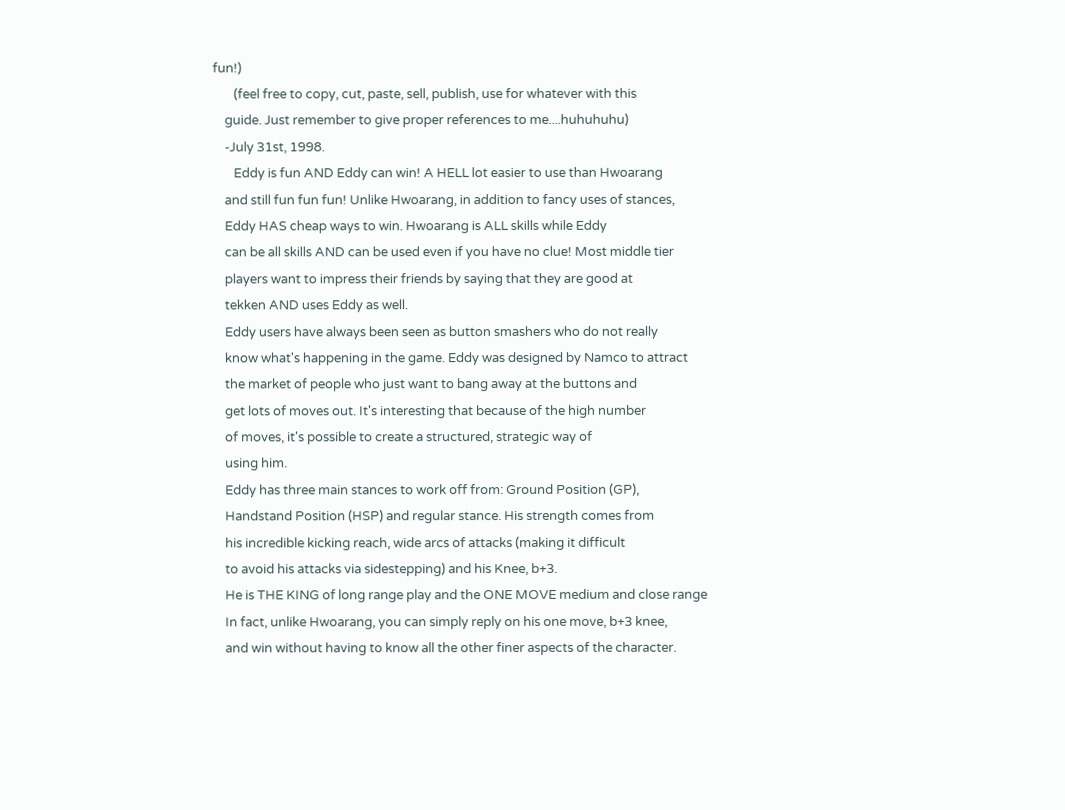fun!)
       (feel free to copy, cut, paste, sell, publish, use for whatever with this
    guide. Just remember to give proper references to me....huhuhuhu)
    -July 31st, 1998.
       Eddy is fun AND Eddy can win! A HELL lot easier to use than Hwoarang
    and still fun fun fun! Unlike Hwoarang, in addition to fancy uses of stances,
    Eddy HAS cheap ways to win. Hwoarang is ALL skills while Eddy
    can be all skills AND can be used even if you have no clue! Most middle tier
    players want to impress their friends by saying that they are good at
    tekken AND uses Eddy as well.
    Eddy users have always been seen as button smashers who do not really
    know what's happening in the game. Eddy was designed by Namco to attract
    the market of people who just want to bang away at the buttons and
    get lots of moves out. It's interesting that because of the high number
    of moves, it's possible to create a structured, strategic way of
    using him.
    Eddy has three main stances to work off from: Ground Position (GP),
    Handstand Position (HSP) and regular stance. His strength comes from
    his incredible kicking reach, wide arcs of attacks (making it difficult
    to avoid his attacks via sidestepping) and his Knee, b+3.
    He is THE KING of long range play and the ONE MOVE medium and close range
    In fact, unlike Hwoarang, you can simply reply on his one move, b+3 knee,
    and win without having to know all the other finer aspects of the character.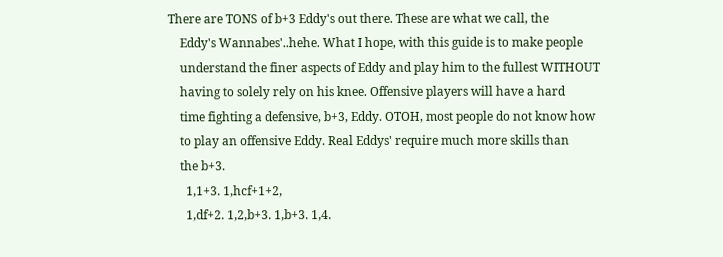There are TONS of b+3 Eddy's out there. These are what we call, the
    Eddy's Wannabes'..hehe. What I hope, with this guide is to make people
    understand the finer aspects of Eddy and play him to the fullest WITHOUT
    having to solely rely on his knee. Offensive players will have a hard
    time fighting a defensive, b+3, Eddy. OTOH, most people do not know how
    to play an offensive Eddy. Real Eddys' require much more skills than
    the b+3.
      1,1+3. 1,hcf+1+2,
      1,df+2. 1,2,b+3. 1,b+3. 1,4.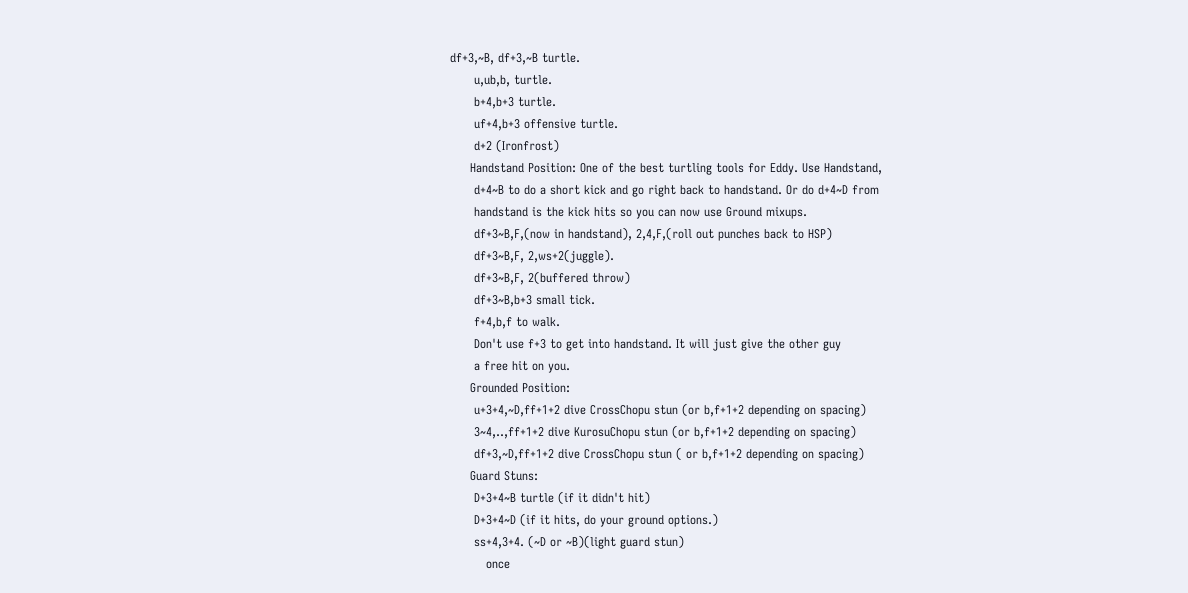df+3,~B, df+3,~B turtle.
      u,ub,b, turtle.
      b+4,b+3 turtle.
      uf+4,b+3 offensive turtle.
      d+2 (Ironfrost)
     Handstand Position: One of the best turtling tools for Eddy. Use Handstand,
      d+4~B to do a short kick and go right back to handstand. Or do d+4~D from
      handstand is the kick hits so you can now use Ground mixups.
      df+3~B,F,(now in handstand), 2,4,F,(roll out punches back to HSP)
      df+3~B,F, 2,ws+2(juggle).
      df+3~B,F, 2(buffered throw)
      df+3~B,b+3 small tick.
      f+4,b,f to walk.
      Don't use f+3 to get into handstand. It will just give the other guy
      a free hit on you.
     Grounded Position:
      u+3+4,~D,ff+1+2 dive CrossChopu stun (or b,f+1+2 depending on spacing)
      3~4,..,ff+1+2 dive KurosuChopu stun (or b,f+1+2 depending on spacing)
      df+3,~D,ff+1+2 dive CrossChopu stun ( or b,f+1+2 depending on spacing)
     Guard Stuns:
      D+3+4~B turtle (if it didn't hit)
      D+3+4~D (if it hits, do your ground options.)
      ss+4,3+4. (~D or ~B)(light guard stun)
         once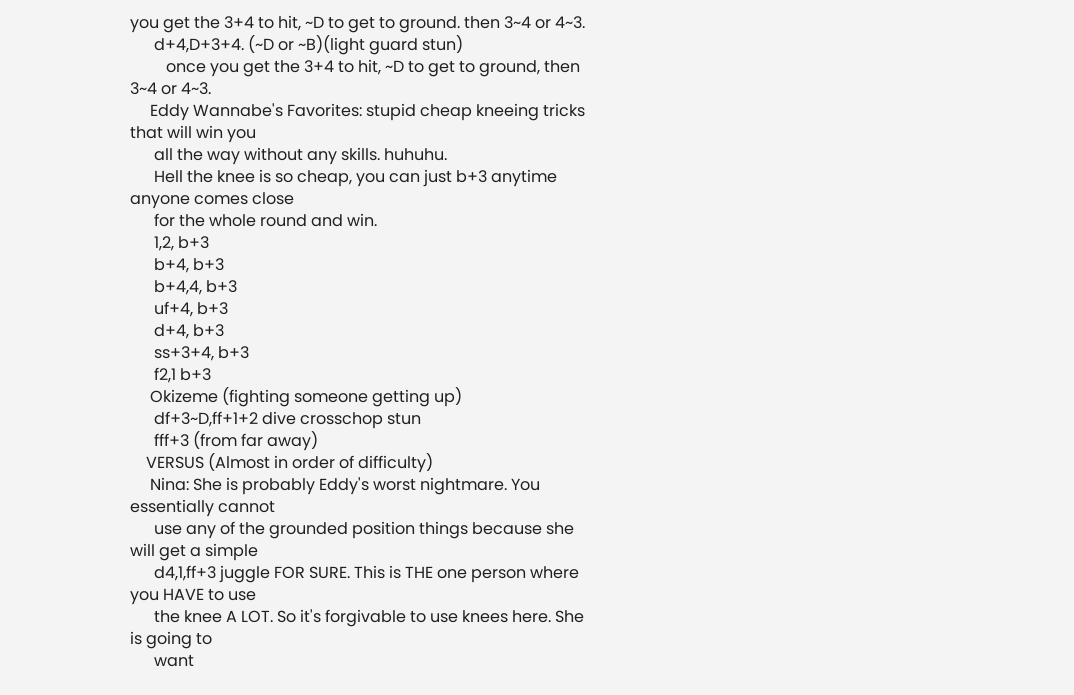you get the 3+4 to hit, ~D to get to ground. then 3~4 or 4~3.
      d+4,D+3+4. (~D or ~B)(light guard stun)
         once you get the 3+4 to hit, ~D to get to ground, then 3~4 or 4~3.
     Eddy Wannabe's Favorites: stupid cheap kneeing tricks that will win you
      all the way without any skills. huhuhu.
      Hell the knee is so cheap, you can just b+3 anytime anyone comes close
      for the whole round and win.
      1,2, b+3
      b+4, b+3
      b+4,4, b+3
      uf+4, b+3
      d+4, b+3
      ss+3+4, b+3
      f2,1 b+3
     Okizeme (fighting someone getting up)
      df+3~D,ff+1+2 dive crosschop stun
      fff+3 (from far away)
    VERSUS (Almost in order of difficulty)
     Nina: She is probably Eddy's worst nightmare. You essentially cannot
      use any of the grounded position things because she will get a simple
      d4,1,ff+3 juggle FOR SURE. This is THE one person where you HAVE to use
      the knee A LOT. So it's forgivable to use knees here. She is going to
      want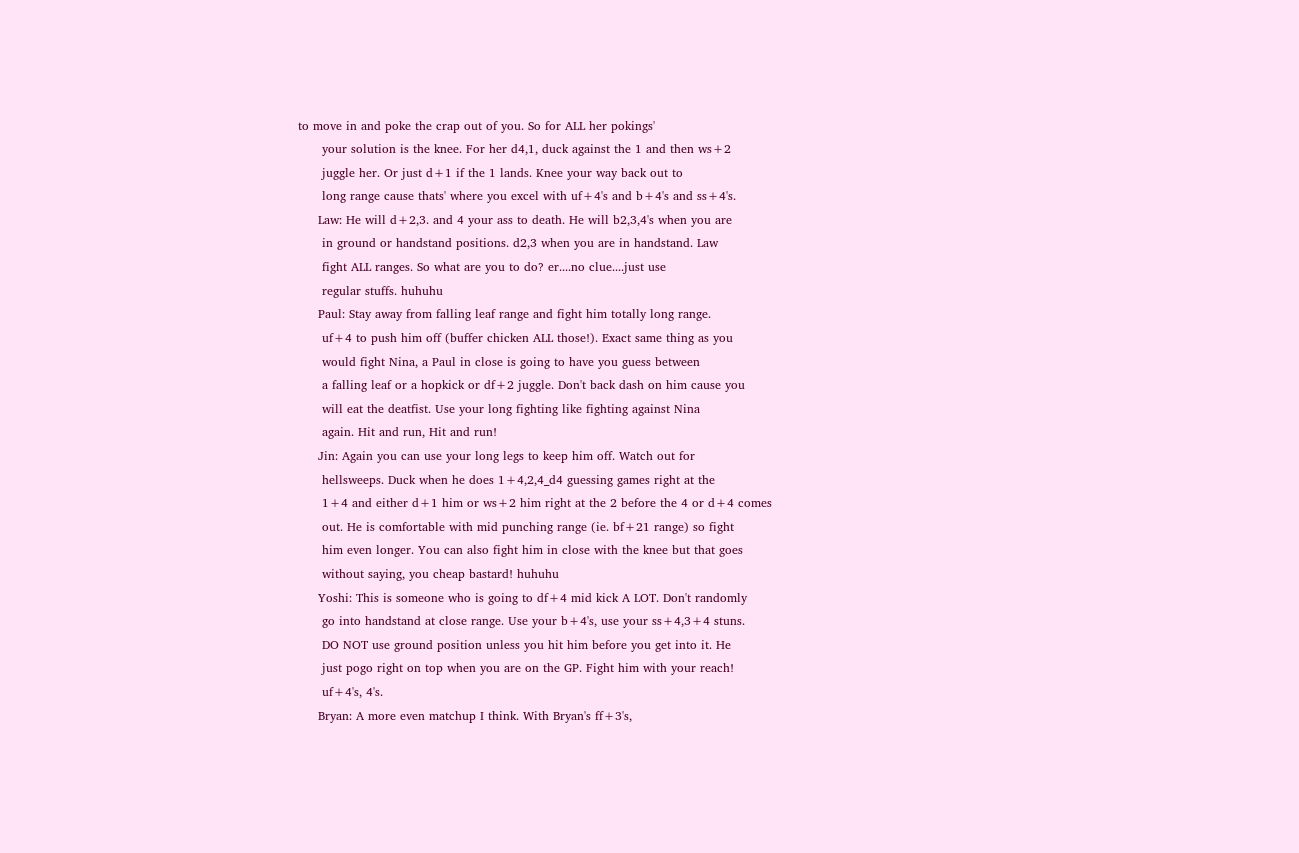to move in and poke the crap out of you. So for ALL her pokings'
      your solution is the knee. For her d4,1, duck against the 1 and then ws+2
      juggle her. Or just d+1 if the 1 lands. Knee your way back out to
      long range cause thats' where you excel with uf+4's and b+4's and ss+4's.
     Law: He will d+2,3. and 4 your ass to death. He will b2,3,4's when you are
      in ground or handstand positions. d2,3 when you are in handstand. Law
      fight ALL ranges. So what are you to do? er....no clue....just use
      regular stuffs. huhuhu
     Paul: Stay away from falling leaf range and fight him totally long range.
      uf+4 to push him off (buffer chicken ALL those!). Exact same thing as you
      would fight Nina, a Paul in close is going to have you guess between
      a falling leaf or a hopkick or df+2 juggle. Don't back dash on him cause you
      will eat the deatfist. Use your long fighting like fighting against Nina
      again. Hit and run, Hit and run!
     Jin: Again you can use your long legs to keep him off. Watch out for
      hellsweeps. Duck when he does 1+4,2,4_d4 guessing games right at the
      1+4 and either d+1 him or ws+2 him right at the 2 before the 4 or d+4 comes
      out. He is comfortable with mid punching range (ie. bf+21 range) so fight
      him even longer. You can also fight him in close with the knee but that goes
      without saying, you cheap bastard! huhuhu
     Yoshi: This is someone who is going to df+4 mid kick A LOT. Don't randomly
      go into handstand at close range. Use your b+4's, use your ss+4,3+4 stuns.
      DO NOT use ground position unless you hit him before you get into it. He
      just pogo right on top when you are on the GP. Fight him with your reach!
      uf+4's, 4's.
     Bryan: A more even matchup I think. With Bryan's ff+3's,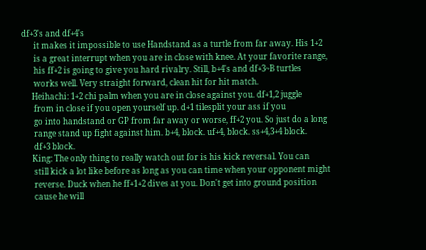df+3's and df+4's
      it makes it impossible to use Handstand as a turtle from far away. His 1+2
      is a great interrupt when you are in close with knee. At your favorite range,
      his ff+2 is going to give you hard rivalry. Still, b+4's and df+3~B turtles
      works well. Very straight forward, clean hit for hit match.
     Heihachi: 1+2 chi palm when you are in close against you. df+1,2 juggle
      from in close if you open yourself up. d+1 tilesplit your ass if you
      go into handstand or GP from far away or worse, ff+2 you. So just do a long
      range stand up fight against him. b+4, block. uf+4, block. ss+4,3+4 block.
      df+3 block.
     King: The only thing to really watch out for is his kick reversal. You can
      still kick a lot like before as long as you can time when your opponent might
      reverse. Duck when he ff+1+2 dives at you. Don't get into ground position
      cause he will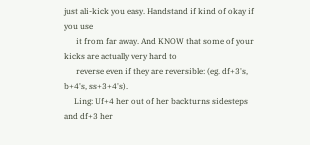just ali-kick you easy. Handstand if kind of okay if you use
      it from far away. And KNOW that some of your kicks are actually very hard to
      reverse even if they are reversible: (eg. df+3's, b+4's, ss+3+4's).
     Ling: Uf+4 her out of her backturns sidesteps and df+3 her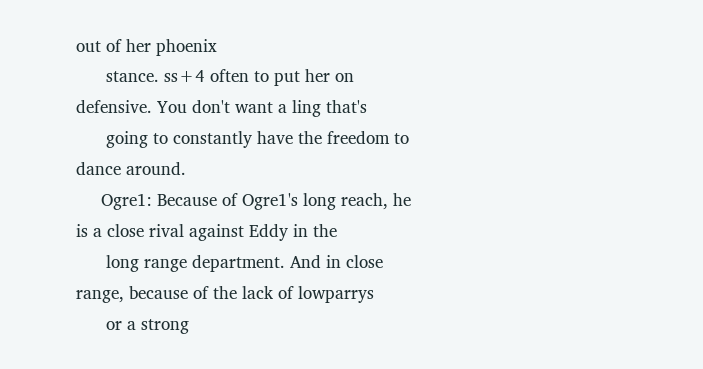out of her phoenix
      stance. ss+4 often to put her on defensive. You don't want a ling that's
      going to constantly have the freedom to dance around.
     Ogre1: Because of Ogre1's long reach, he is a close rival against Eddy in the
      long range department. And in close range, because of the lack of lowparrys
      or a strong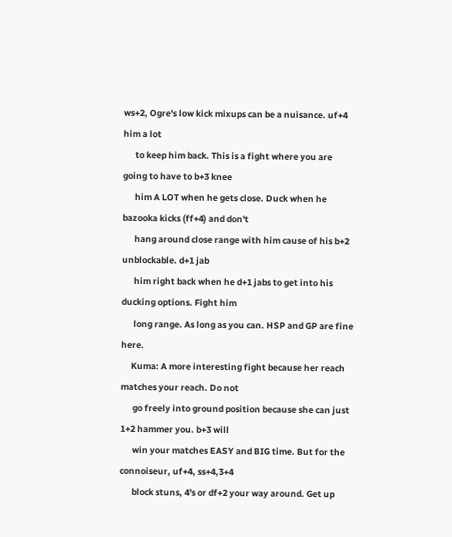ws+2, Ogre's low kick mixups can be a nuisance. uf+4 him a lot
      to keep him back. This is a fight where you are going to have to b+3 knee
      him A LOT when he gets close. Duck when he bazooka kicks (ff+4) and don't
      hang around close range with him cause of his b+2 unblockable. d+1 jab
      him right back when he d+1 jabs to get into his ducking options. Fight him
      long range. As long as you can. HSP and GP are fine here.
     Kuma: A more interesting fight because her reach matches your reach. Do not
      go freely into ground position because she can just 1+2 hammer you. b+3 will
      win your matches EASY and BIG time. But for the connoiseur, uf+4, ss+4,3+4
      block stuns, 4's or df+2 your way around. Get up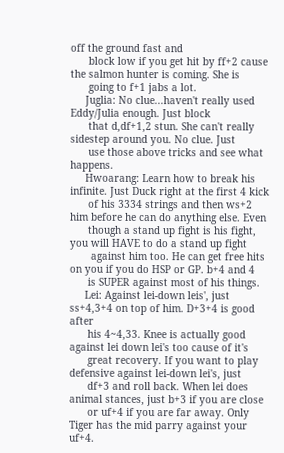off the ground fast and
      block low if you get hit by ff+2 cause the salmon hunter is coming. She is
      going to f+1 jabs a lot.
     Juglia: No clue...haven't really used Eddy/Julia enough. Just block
      that d,df+1,2 stun. She can't really sidestep around you. No clue. Just
      use those above tricks and see what happens.
     Hwoarang: Learn how to break his infinite. Just Duck right at the first 4 kick
      of his 3334 strings and then ws+2 him before he can do anything else. Even
      though a stand up fight is his fight, you will HAVE to do a stand up fight
       against him too. He can get free hits on you if you do HSP or GP. b+4 and 4
      is SUPER against most of his things.
     Lei: Against lei-down leis', just ss+4,3+4 on top of him. D+3+4 is good after
      his 4~4,33. Knee is actually good against lei down lei's too cause of it's
      great recovery. If you want to play defensive against lei-down lei's, just
      df+3 and roll back. When lei does animal stances, just b+3 if you are close
      or uf+4 if you are far away. Only Tiger has the mid parry against your uf+4.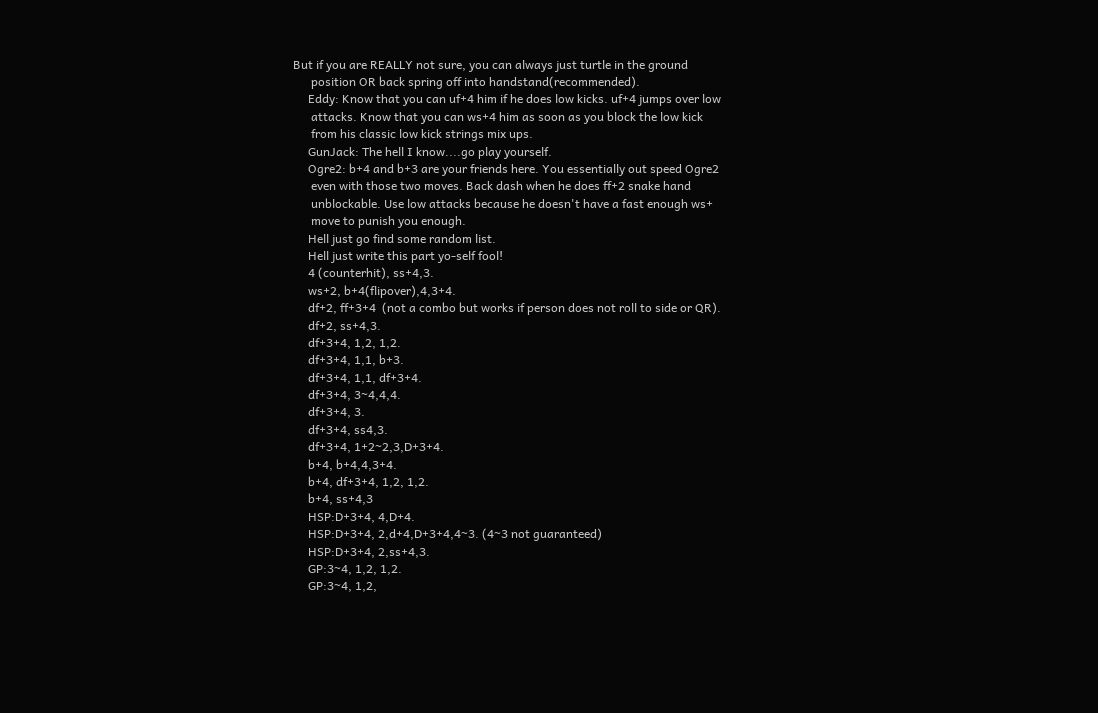But if you are REALLY not sure, you can always just turtle in the ground
      position OR back spring off into handstand(recommended).
     Eddy: Know that you can uf+4 him if he does low kicks. uf+4 jumps over low
      attacks. Know that you can ws+4 him as soon as you block the low kick
      from his classic low kick strings mix ups.
     GunJack: The hell I know....go play yourself.
     Ogre2: b+4 and b+3 are your friends here. You essentially out speed Ogre2
      even with those two moves. Back dash when he does ff+2 snake hand
      unblockable. Use low attacks because he doesn't have a fast enough ws+
      move to punish you enough.
     Hell just go find some random list.
     Hell just write this part yo-self fool!
     4 (counterhit), ss+4,3.
     ws+2, b+4(flipover),4,3+4.
     df+2, ff+3+4  (not a combo but works if person does not roll to side or QR).
     df+2, ss+4,3.
     df+3+4, 1,2, 1,2.
     df+3+4, 1,1, b+3.
     df+3+4, 1,1, df+3+4.
     df+3+4, 3~4,4,4.
     df+3+4, 3.
     df+3+4, ss4,3.
     df+3+4, 1+2~2,3,D+3+4.
     b+4, b+4,4,3+4.
     b+4, df+3+4, 1,2, 1,2.
     b+4, ss+4,3
     HSP:D+3+4, 4,D+4.
     HSP:D+3+4, 2,d+4,D+3+4,4~3. (4~3 not guaranteed)
     HSP:D+3+4, 2,ss+4,3.
     GP:3~4, 1,2, 1,2.
     GP:3~4, 1,2,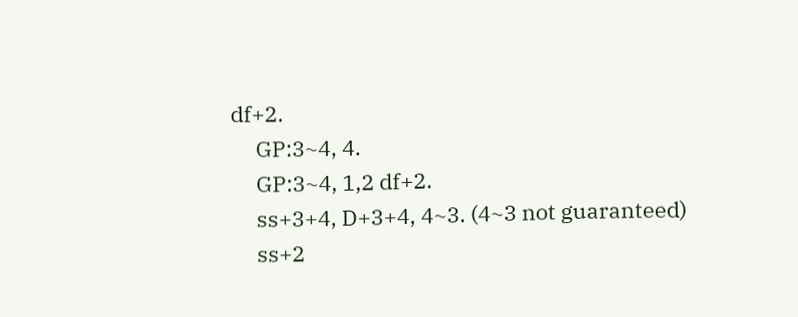df+2.
     GP:3~4, 4.
     GP:3~4, 1,2 df+2.
     ss+3+4, D+3+4, 4~3. (4~3 not guaranteed)
     ss+2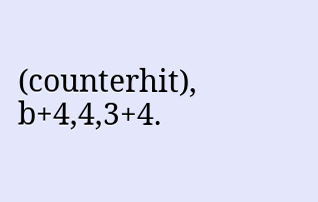(counterhit), b+4,4,3+4.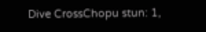Dive CrossChopu stun: 1,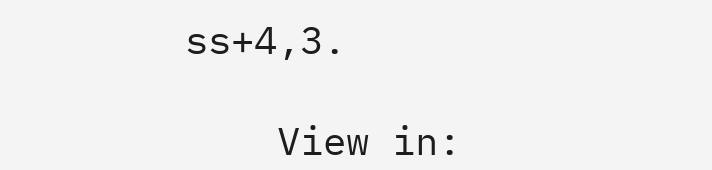ss+4,3.

    View in: